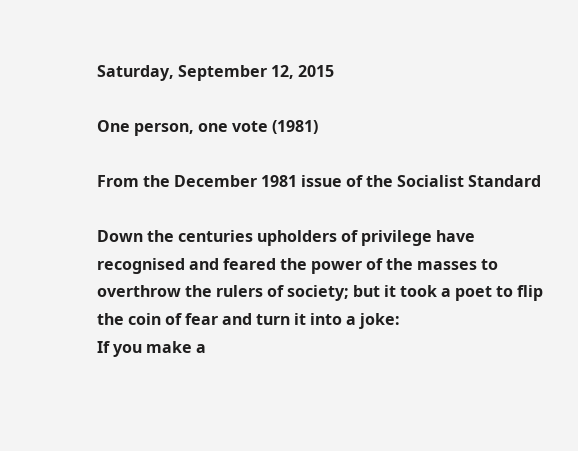Saturday, September 12, 2015

One person, one vote (1981)

From the December 1981 issue of the Socialist Standard

Down the centuries upholders of privilege have recognised and feared the power of the masses to overthrow the rulers of society; but it took a poet to flip the coin of fear and turn it into a joke:
If you make a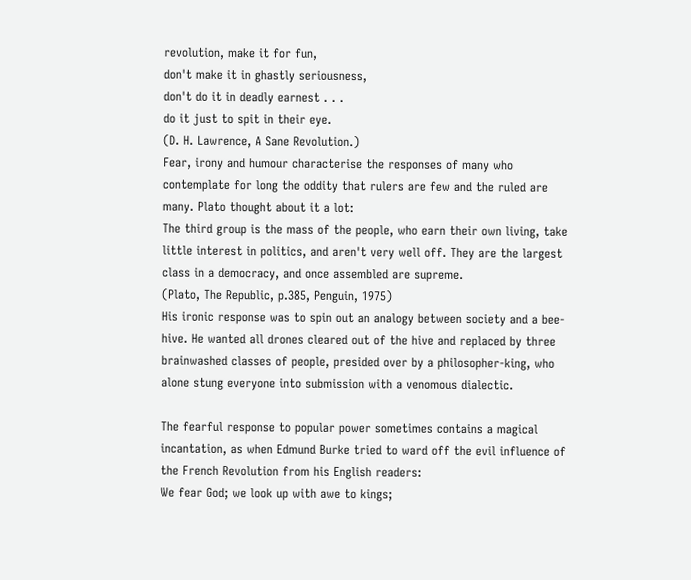revolution, make it for fun,
don't make it in ghastly seriousness,
don't do it in deadly earnest . . .
do it just to spit in their eye.
(D. H. Lawrence, A Sane Revolution.)
Fear, irony and humour characterise the responses of many who contemplate for long the oddity that rulers are few and the ruled are many. Plato thought about it a lot:
The third group is the mass of the people, who earn their own living, take little interest in politics, and aren't very well off. They are the largest class in a democracy, and once assembled are supreme.
(Plato, The Republic, p.385, Penguin, 1975)
His ironic response was to spin out an analogy between society and a bee-hive. He wanted all drones cleared out of the hive and replaced by three brainwashed classes of people, presided over by a philosopher-king, who alone stung everyone into submission with a venomous dialectic.

The fearful response to popular power sometimes contains a magical incantation, as when Edmund Burke tried to ward off the evil influence of the French Revolution from his English readers:
We fear God; we look up with awe to kings;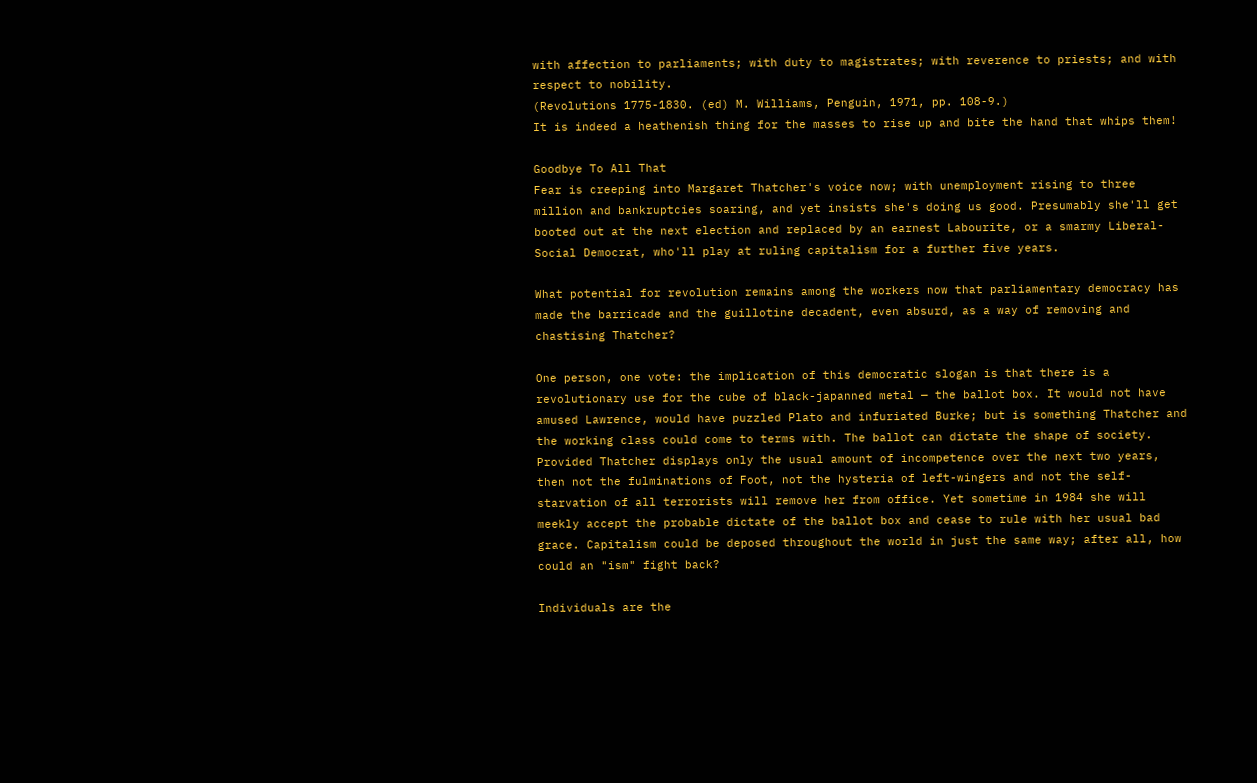with affection to parliaments; with duty to magistrates; with reverence to priests; and with respect to nobility.
(Revolutions 1775-1830. (ed) M. Williams, Penguin, 1971, pp. 108-9.)
It is indeed a heathenish thing for the masses to rise up and bite the hand that whips them!

Goodbye To All That
Fear is creeping into Margaret Thatcher's voice now; with unemployment rising to three million and bankruptcies soaring, and yet insists she's doing us good. Presumably she'll get booted out at the next election and replaced by an earnest Labourite, or a smarmy Liberal-Social Democrat, who'll play at ruling capitalism for a further five years.

What potential for revolution remains among the workers now that parliamentary democracy has made the barricade and the guillotine decadent, even absurd, as a way of removing and chastising Thatcher?

One person, one vote: the implication of this democratic slogan is that there is a revolutionary use for the cube of black-japanned metal — the ballot box. It would not have amused Lawrence, would have puzzled Plato and infuriated Burke; but is something Thatcher and the working class could come to terms with. The ballot can dictate the shape of society. Provided Thatcher displays only the usual amount of incompetence over the next two years, then not the fulminations of Foot, not the hysteria of left-wingers and not the self-starvation of all terrorists will remove her from office. Yet sometime in 1984 she will meekly accept the probable dictate of the ballot box and cease to rule with her usual bad grace. Capitalism could be deposed throughout the world in just the same way; after all, how could an "ism" fight back?

Individuals are the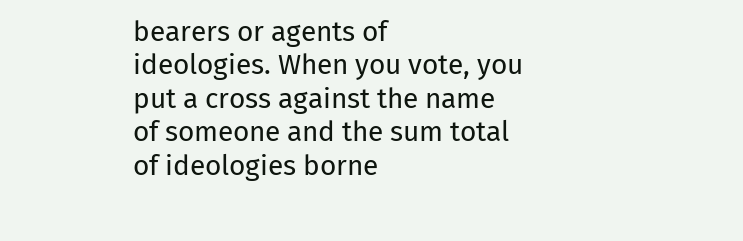bearers or agents of ideologies. When you vote, you put a cross against the name of someone and the sum total of ideologies borne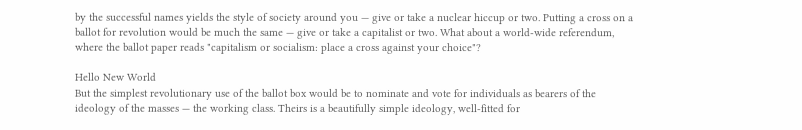by the successful names yields the style of society around you — give or take a nuclear hiccup or two. Putting a cross on a ballot for revolution would be much the same — give or take a capitalist or two. What about a world-wide referendum, where the ballot paper reads "capitalism or socialism: place a cross against your choice"?

Hello New World
But the simplest revolutionary use of the ballot box would be to nominate and vote for individuals as bearers of the ideology of the masses — the working class. Theirs is a beautifully simple ideology, well-fitted for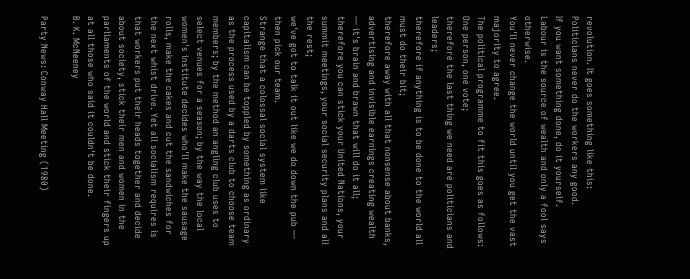revolution. It goes something like this:
Politicians never do the workers any good.
If you want something done, do it yourself.
Labour is the source of wealth and only a fool says otherwise.
You'll never change the world until you get the vast majority to agree.
The political programme to fit this goes as follows:
One person, one vote;
therefore the last thing we need are politicians and leaders;
therefore if anything is to be done to the world all must do their bit;
therefore away with all that nonsense about banks,
advertising and invisible earnings creating wealth — it's brain and brawn that will do it all;
therefore you can stick your United Nations, your summit meetings, your social security plans and all the rest;
we've got to talk it out like we do down the pub — then pick our team.
Strange that a colossal social system like capitalism can be toppled by something as ordinary as the process used by a darts club to choose team members; by the method an angling club uses to select venues for a season; by the way the local women's institute decides who'll make the sausage rolls, make the cakes and cut the sandwiches for the next whist drive. Yet all socialism requires is that workers put their heads together and decide about society, stick their men and women in the parliaments of the world and stick their fingers up at all those who said it couldn't be done.
B. K. McNeeney

Party News: Conway Hall Meeting (1980)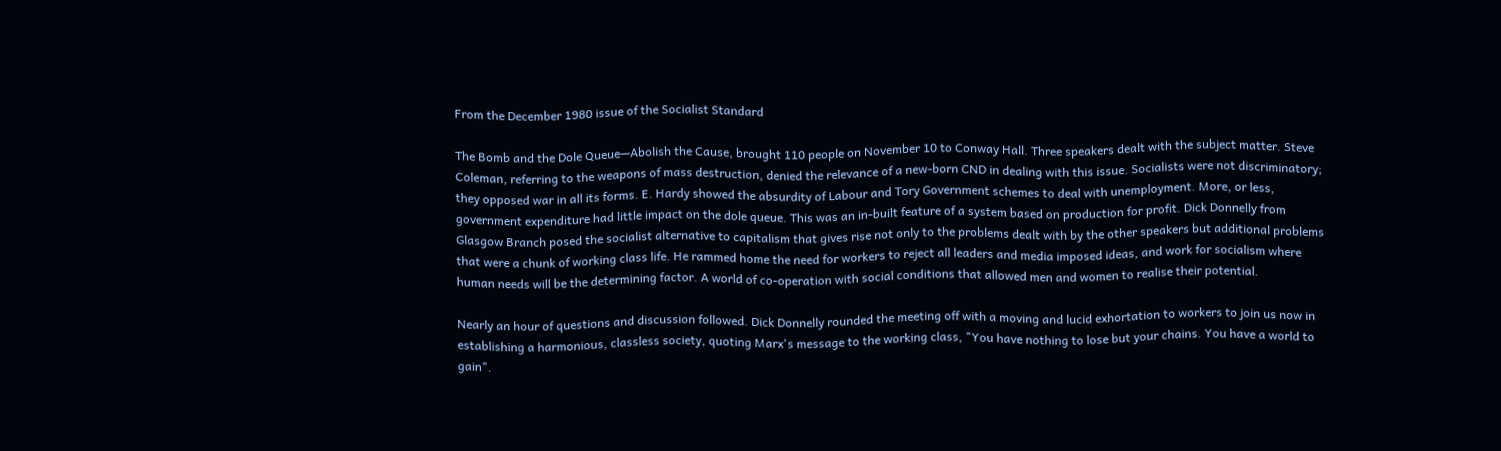From the December 1980 issue of the Socialist Standard

The Bomb and the Dole Queue—Abolish the Cause, brought 110 people on November 10 to Conway Hall. Three speakers dealt with the subject matter. Steve Coleman, referring to the weapons of mass destruction, denied the relevance of a new-born CND in dealing with this issue. Socialists were not discriminatory; they opposed war in all its forms. E. Hardy showed the absurdity of Labour and Tory Government schemes to deal with unemployment. More, or less, government expenditure had little impact on the dole queue. This was an in-built feature of a system based on production for profit. Dick Donnelly from Glasgow Branch posed the socialist alternative to capitalism that gives rise not only to the problems dealt with by the other speakers but additional problems that were a chunk of working class life. He rammed home the need for workers to reject all leaders and media imposed ideas, and work for socialism where human needs will be the determining factor. A world of co-operation with social conditions that allowed men and women to realise their potential.

Nearly an hour of questions and discussion followed. Dick Donnelly rounded the meeting off with a moving and lucid exhortation to workers to join us now in establishing a harmonious, classless society, quoting Marx's message to the working class, "You have nothing to lose but your chains. You have a world to gain".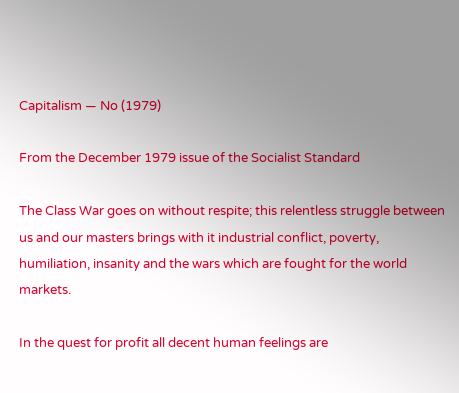Capitalism — No (1979)

From the December 1979 issue of the Socialist Standard

The Class War goes on without respite; this relentless struggle between us and our masters brings with it industrial conflict, poverty, humiliation, insanity and the wars which are fought for the world markets.

In the quest for profit all decent human feelings are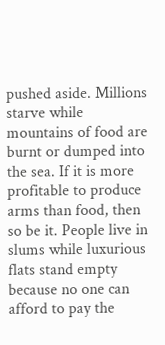pushed aside. Millions starve while mountains of food are burnt or dumped into the sea. If it is more profitable to produce arms than food, then so be it. People live in slums while luxurious flats stand empty because no one can afford to pay the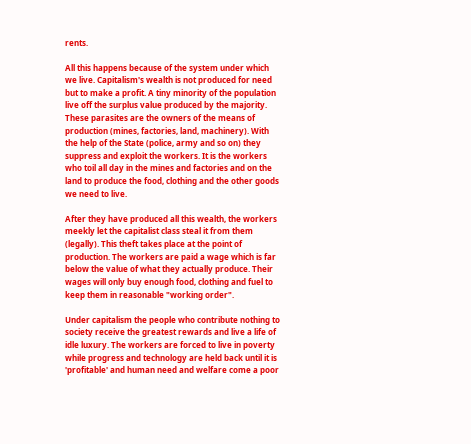rents.

All this happens because of the system under which we live. Capitalism's wealth is not produced for need but to make a profit. A tiny minority of the population live off the surplus value produced by the majority. These parasites are the owners of the means of production (mines, factories, land, machinery). With the help of the State (police, army and so on) they suppress and exploit the workers. It is the workers who toil all day in the mines and factories and on the land to produce the food, clothing and the other goods we need to live.

After they have produced all this wealth, the workers meekly let the capitalist class steal it from them (legally). This theft takes place at the point of production. The workers are paid a wage which is far below the value of what they actually produce. Their wages will only buy enough food, clothing and fuel to keep them in reasonable "working order".

Under capitalism the people who contribute nothing to society receive the greatest rewards and live a life of idle luxury. The workers are forced to live in poverty while progress and technology are held back until it is 'profitable' and human need and welfare come a poor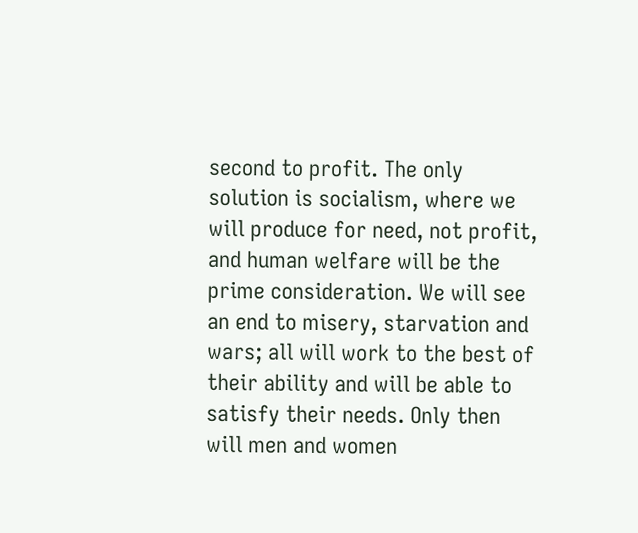second to profit. The only solution is socialism, where we will produce for need, not profit, and human welfare will be the prime consideration. We will see an end to misery, starvation and wars; all will work to the best of their ability and will be able to satisfy their needs. Only then will men and women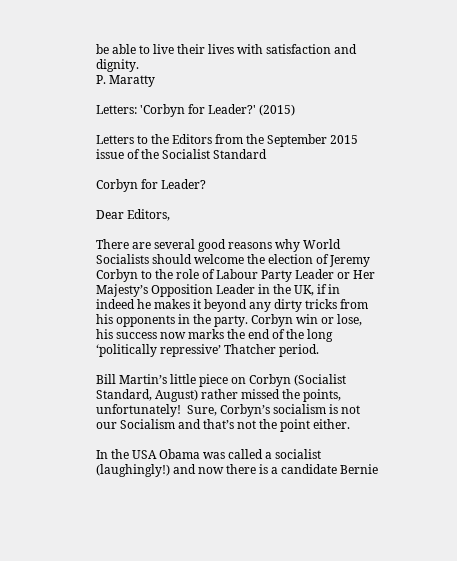be able to live their lives with satisfaction and dignity.
P. Maratty

Letters: 'Corbyn for Leader?' (2015)

Letters to the Editors from the September 2015 issue of the Socialist Standard

Corbyn for Leader?

Dear Editors,

There are several good reasons why World Socialists should welcome the election of Jeremy Corbyn to the role of Labour Party Leader or Her Majesty’s Opposition Leader in the UK, if in indeed he makes it beyond any dirty tricks from his opponents in the party. Corbyn win or lose, his success now marks the end of the long ‘politically repressive’ Thatcher period.

Bill Martin’s little piece on Corbyn (Socialist Standard, August) rather missed the points, unfortunately!  Sure, Corbyn’s socialism is not our Socialism and that’s not the point either.

In the USA Obama was called a socialist (laughingly!) and now there is a candidate Bernie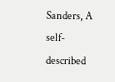Sanders, A self-described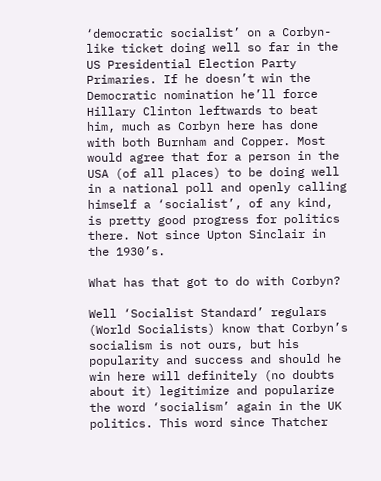‘democratic socialist’ on a Corbyn-like ticket doing well so far in the US Presidential Election Party Primaries. If he doesn’t win the Democratic nomination he’ll force Hillary Clinton leftwards to beat him, much as Corbyn here has done with both Burnham and Copper. Most would agree that for a person in the USA (of all places) to be doing well in a national poll and openly calling himself a ‘socialist’, of any kind, is pretty good progress for politics there. Not since Upton Sinclair in the 1930’s.

What has that got to do with Corbyn?

Well ‘Socialist Standard’ regulars (World Socialists) know that Corbyn’s socialism is not ours, but his popularity and success and should he win here will definitely (no doubts about it) legitimize and popularize the word ‘socialism’ again in the UK politics. This word since Thatcher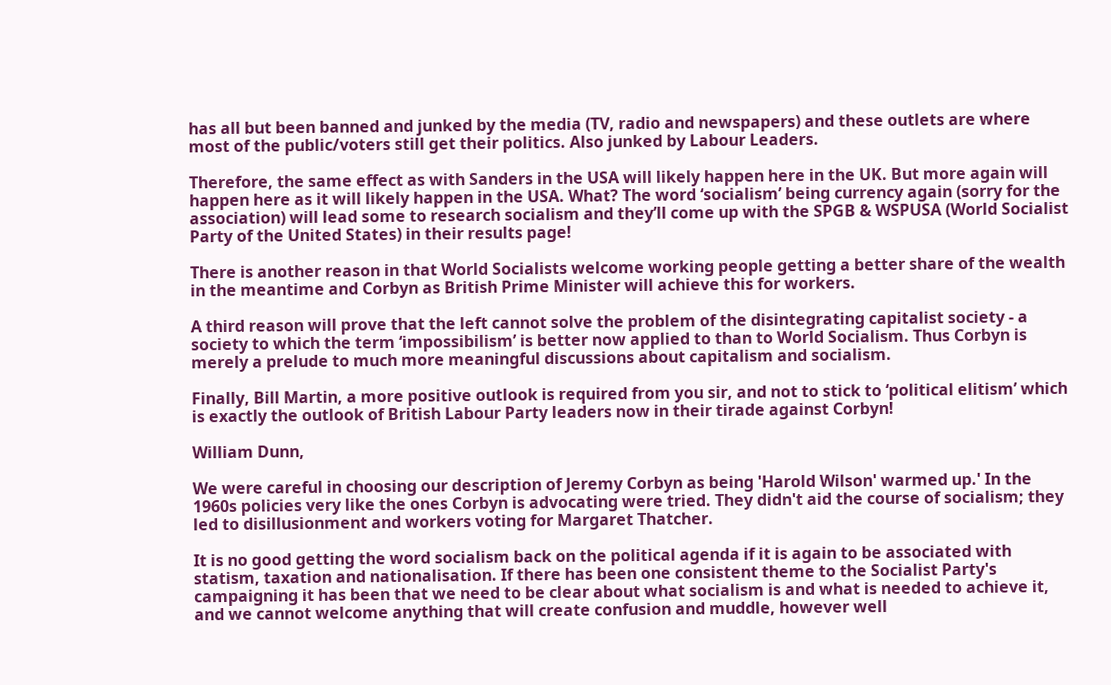has all but been banned and junked by the media (TV, radio and newspapers) and these outlets are where most of the public/voters still get their politics. Also junked by Labour Leaders.

Therefore, the same effect as with Sanders in the USA will likely happen here in the UK. But more again will happen here as it will likely happen in the USA. What? The word ‘socialism’ being currency again (sorry for the association) will lead some to research socialism and they’ll come up with the SPGB & WSPUSA (World Socialist Party of the United States) in their results page!

There is another reason in that World Socialists welcome working people getting a better share of the wealth in the meantime and Corbyn as British Prime Minister will achieve this for workers.

A third reason will prove that the left cannot solve the problem of the disintegrating capitalist society - a society to which the term ‘impossibilism’ is better now applied to than to World Socialism. Thus Corbyn is merely a prelude to much more meaningful discussions about capitalism and socialism.

Finally, Bill Martin, a more positive outlook is required from you sir, and not to stick to ‘political elitism’ which is exactly the outlook of British Labour Party leaders now in their tirade against Corbyn!

William Dunn,

We were careful in choosing our description of Jeremy Corbyn as being 'Harold Wilson' warmed up.' In the 1960s policies very like the ones Corbyn is advocating were tried. They didn't aid the course of socialism; they led to disillusionment and workers voting for Margaret Thatcher.

It is no good getting the word socialism back on the political agenda if it is again to be associated with statism, taxation and nationalisation. If there has been one consistent theme to the Socialist Party's campaigning it has been that we need to be clear about what socialism is and what is needed to achieve it, and we cannot welcome anything that will create confusion and muddle, however well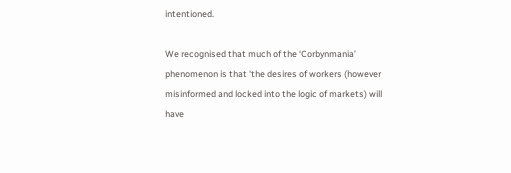intentioned.

We recognised that much of the ‘Corbynmania’ phenomenon is that 'the desires of workers (however misinformed and locked into the logic of markets) will have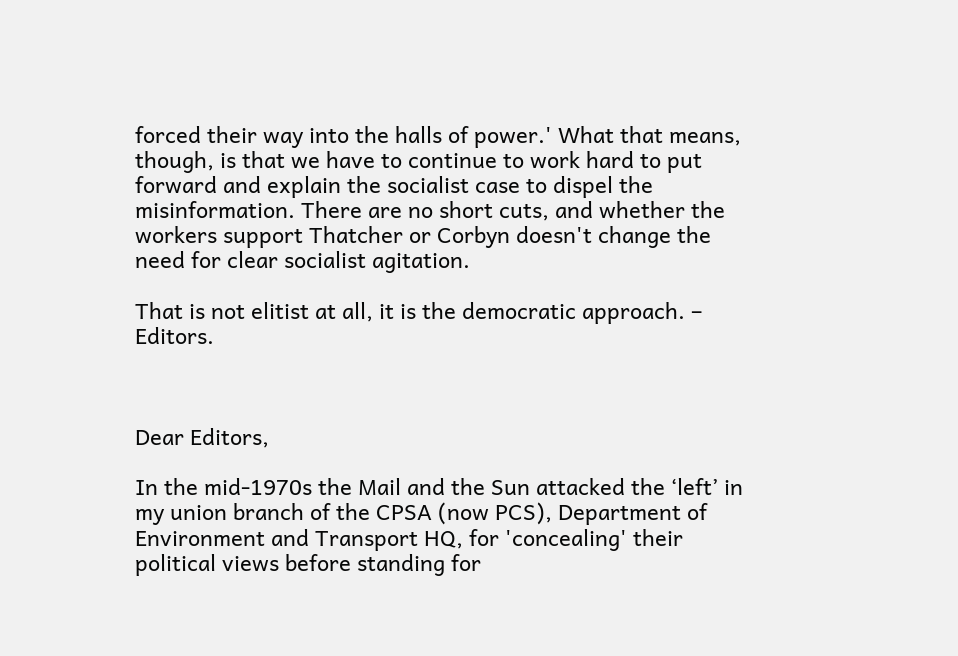forced their way into the halls of power.' What that means, though, is that we have to continue to work hard to put forward and explain the socialist case to dispel the misinformation. There are no short cuts, and whether the workers support Thatcher or Corbyn doesn't change the need for clear socialist agitation.

That is not elitist at all, it is the democratic approach. – Editors.



Dear Editors,

In the mid-1970s the Mail and the Sun attacked the ‘left’ in my union branch of the CPSA (now PCS), Department of Environment and Transport HQ, for 'concealing' their political views before standing for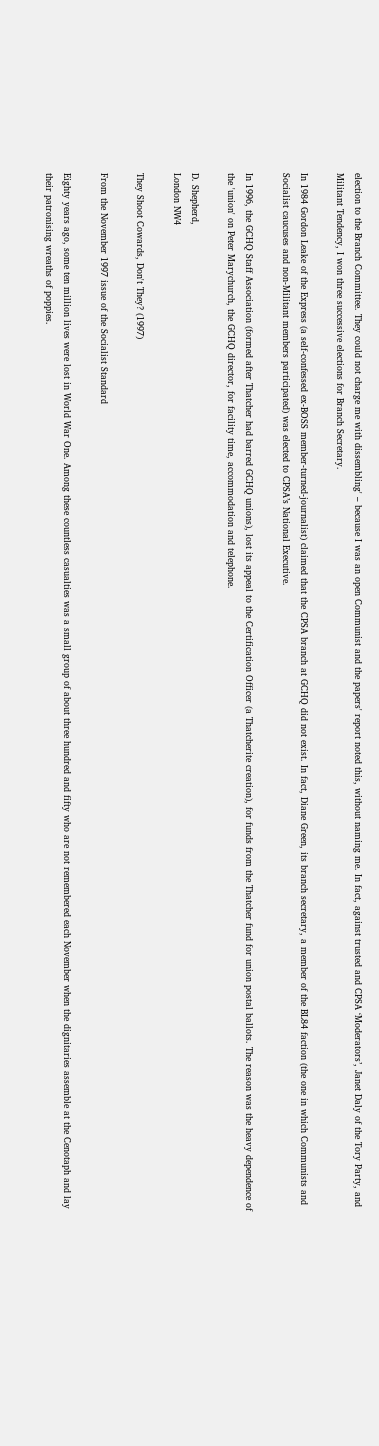election to the Branch Committee. They could not charge me with dissembling' – because I was an open Communist and the papers' report noted this, without naming me. In fact, against trusted and CPSA ‘Moderators’, Janet Daly of the Tory Party, and Militant Tendency, I won three successive elections for Branch Secretary.

In 1984 Gordon Leake of the Express (a self-confessed ex-BOSS member-turned-journalist) claimed that the CPSA branch at GCHQ did not exist. In fact, Diane Green, its branch secretary, a member of the BL84 faction (the one in which Communists and Socialist caucuses and non-Militant members participated) was elected to CPSA’s National Executive.

In 1996, the GCHQ Staff Association (formed after Thatcher had barred GCHQ unions), lost its appeal to the Certification Officer (a Thatcherite creation), for funds from the Thatcher fund for union postal ballots. The reason was the heavy dependence of the 'union' on Peter Marychurch, the GCHQ director, for facility time, accommodation and telephone.

D. Shepherd,
London NW4

They Shoot Cowards, Don't They? (1997)

From the November 1997 issue of the Socialist Standard

Eighty years ago, some ten million lives were lost in World War One. Among these countless casualties was a small group of about three hundred and fifty who are not remembered each November when the dignitaries assemble at the Cenotaph and lay their patronising wreaths of poppies.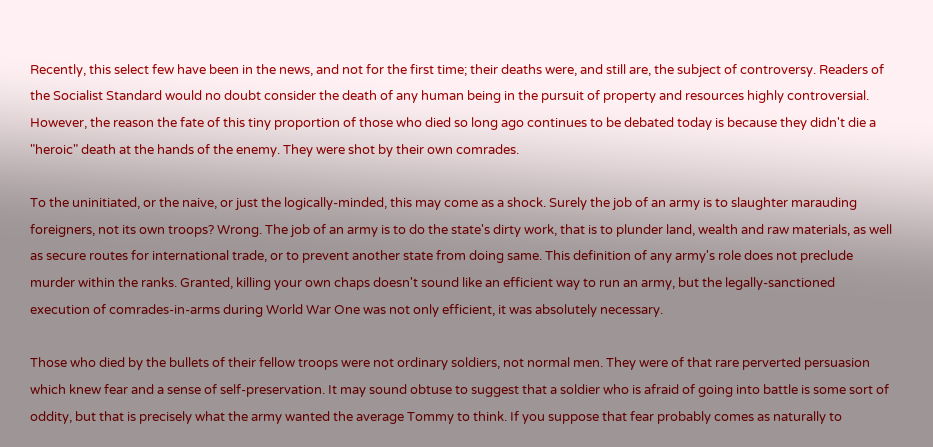Recently, this select few have been in the news, and not for the first time; their deaths were, and still are, the subject of controversy. Readers of the Socialist Standard would no doubt consider the death of any human being in the pursuit of property and resources highly controversial. However, the reason the fate of this tiny proportion of those who died so long ago continues to be debated today is because they didn't die a "heroic" death at the hands of the enemy. They were shot by their own comrades.

To the uninitiated, or the naive, or just the logically-minded, this may come as a shock. Surely the job of an army is to slaughter marauding foreigners, not its own troops? Wrong. The job of an army is to do the state's dirty work, that is to plunder land, wealth and raw materials, as well as secure routes for international trade, or to prevent another state from doing same. This definition of any army's role does not preclude murder within the ranks. Granted, killing your own chaps doesn't sound like an efficient way to run an army, but the legally-sanctioned execution of comrades-in-arms during World War One was not only efficient, it was absolutely necessary.

Those who died by the bullets of their fellow troops were not ordinary soldiers, not normal men. They were of that rare perverted persuasion which knew fear and a sense of self-preservation. It may sound obtuse to suggest that a soldier who is afraid of going into battle is some sort of oddity, but that is precisely what the army wanted the average Tommy to think. If you suppose that fear probably comes as naturally to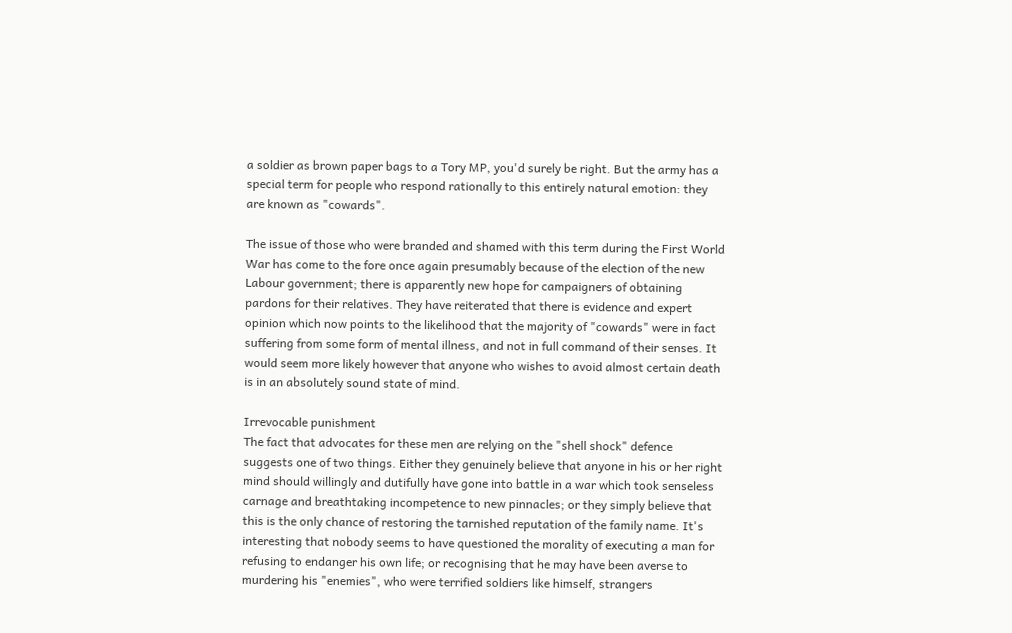a soldier as brown paper bags to a Tory MP, you'd surely be right. But the army has a special term for people who respond rationally to this entirely natural emotion: they are known as "cowards".

The issue of those who were branded and shamed with this term during the First World War has come to the fore once again presumably because of the election of the new Labour government; there is apparently new hope for campaigners of obtaining pardons for their relatives. They have reiterated that there is evidence and expert opinion which now points to the likelihood that the majority of "cowards" were in fact suffering from some form of mental illness, and not in full command of their senses. It would seem more likely however that anyone who wishes to avoid almost certain death is in an absolutely sound state of mind.

Irrevocable punishment
The fact that advocates for these men are relying on the "shell shock" defence suggests one of two things. Either they genuinely believe that anyone in his or her right mind should willingly and dutifully have gone into battle in a war which took senseless carnage and breathtaking incompetence to new pinnacles; or they simply believe that this is the only chance of restoring the tarnished reputation of the family name. It's interesting that nobody seems to have questioned the morality of executing a man for refusing to endanger his own life; or recognising that he may have been averse to murdering his "enemies", who were terrified soldiers like himself, strangers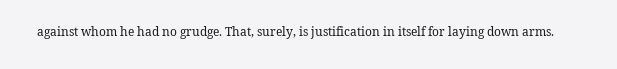against whom he had no grudge. That, surely, is justification in itself for laying down arms.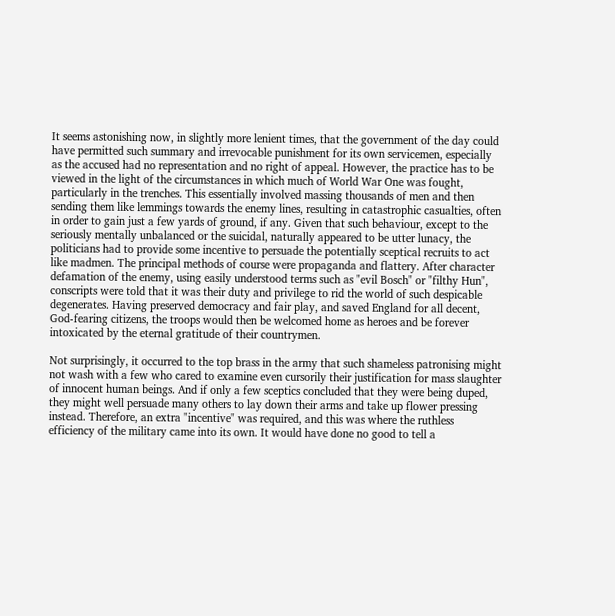It seems astonishing now, in slightly more lenient times, that the government of the day could have permitted such summary and irrevocable punishment for its own servicemen, especially as the accused had no representation and no right of appeal. However, the practice has to be viewed in the light of the circumstances in which much of World War One was fought, particularly in the trenches. This essentially involved massing thousands of men and then sending them like lemmings towards the enemy lines, resulting in catastrophic casualties, often in order to gain just a few yards of ground, if any. Given that such behaviour, except to the seriously mentally unbalanced or the suicidal, naturally appeared to be utter lunacy, the politicians had to provide some incentive to persuade the potentially sceptical recruits to act like madmen. The principal methods of course were propaganda and flattery. After character defamation of the enemy, using easily understood terms such as "evil Bosch" or "filthy Hun", conscripts were told that it was their duty and privilege to rid the world of such despicable degenerates. Having preserved democracy and fair play, and saved England for all decent, God-fearing citizens, the troops would then be welcomed home as heroes and be forever intoxicated by the eternal gratitude of their countrymen.

Not surprisingly, it occurred to the top brass in the army that such shameless patronising might not wash with a few who cared to examine even cursorily their justification for mass slaughter of innocent human beings. And if only a few sceptics concluded that they were being duped, they might well persuade many others to lay down their arms and take up flower pressing instead. Therefore, an extra "incentive" was required, and this was where the ruthless efficiency of the military came into its own. It would have done no good to tell a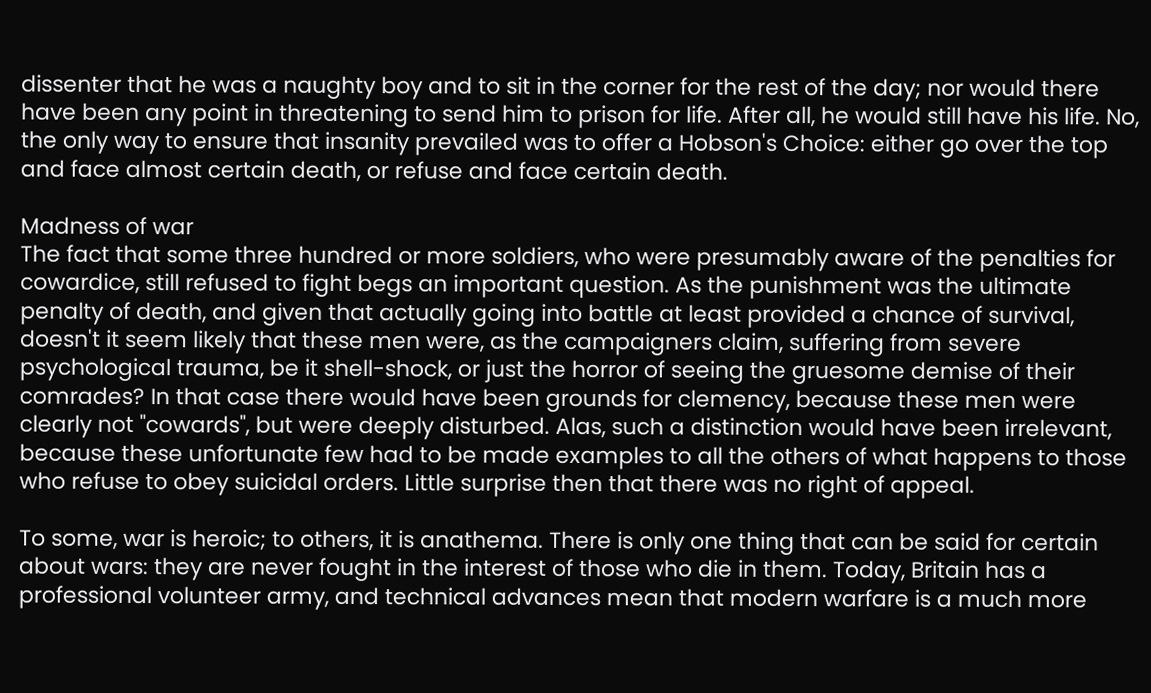dissenter that he was a naughty boy and to sit in the corner for the rest of the day; nor would there have been any point in threatening to send him to prison for life. After all, he would still have his life. No, the only way to ensure that insanity prevailed was to offer a Hobson's Choice: either go over the top and face almost certain death, or refuse and face certain death.

Madness of war
The fact that some three hundred or more soldiers, who were presumably aware of the penalties for cowardice, still refused to fight begs an important question. As the punishment was the ultimate penalty of death, and given that actually going into battle at least provided a chance of survival, doesn't it seem likely that these men were, as the campaigners claim, suffering from severe psychological trauma, be it shell-shock, or just the horror of seeing the gruesome demise of their comrades? In that case there would have been grounds for clemency, because these men were clearly not "cowards", but were deeply disturbed. Alas, such a distinction would have been irrelevant, because these unfortunate few had to be made examples to all the others of what happens to those who refuse to obey suicidal orders. Little surprise then that there was no right of appeal.

To some, war is heroic; to others, it is anathema. There is only one thing that can be said for certain about wars: they are never fought in the interest of those who die in them. Today, Britain has a professional volunteer army, and technical advances mean that modern warfare is a much more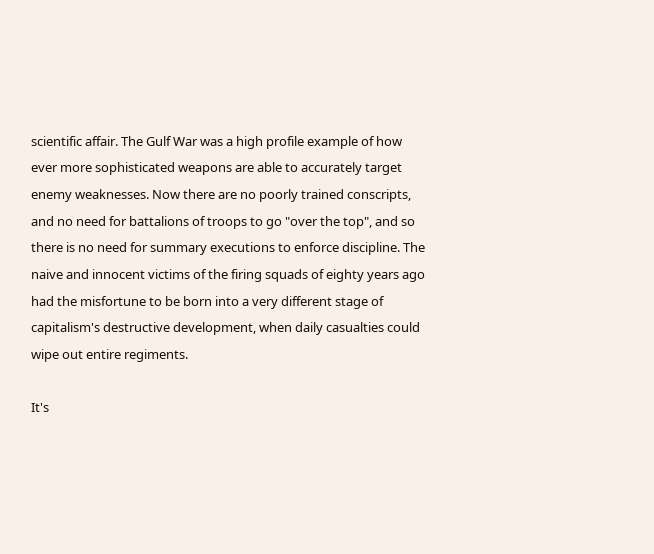scientific affair. The Gulf War was a high profile example of how ever more sophisticated weapons are able to accurately target enemy weaknesses. Now there are no poorly trained conscripts, and no need for battalions of troops to go "over the top", and so there is no need for summary executions to enforce discipline. The naive and innocent victims of the firing squads of eighty years ago had the misfortune to be born into a very different stage of capitalism's destructive development, when daily casualties could wipe out entire regiments.

It's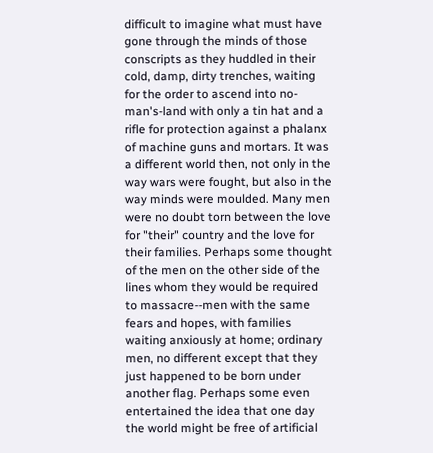difficult to imagine what must have gone through the minds of those conscripts as they huddled in their cold, damp, dirty trenches, waiting for the order to ascend into no-man's-land with only a tin hat and a rifle for protection against a phalanx of machine guns and mortars. It was a different world then, not only in the way wars were fought, but also in the way minds were moulded. Many men were no doubt torn between the love for "their" country and the love for their families. Perhaps some thought of the men on the other side of the lines whom they would be required to massacre--men with the same fears and hopes, with families waiting anxiously at home; ordinary men, no different except that they just happened to be born under another flag. Perhaps some even entertained the idea that one day the world might be free of artificial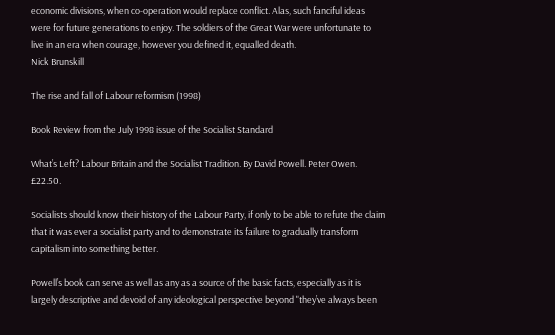economic divisions, when co-operation would replace conflict. Alas, such fanciful ideas were for future generations to enjoy. The soldiers of the Great War were unfortunate to live in an era when courage, however you defined it, equalled death.
Nick Brunskill

The rise and fall of Labour reformism (1998)

Book Review from the July 1998 issue of the Socialist Standard

What’s Left? Labour Britain and the Socialist Tradition. By David Powell. Peter Owen. £22.50.

Socialists should know their history of the Labour Party, if only to be able to refute the claim that it was ever a socialist party and to demonstrate its failure to gradually transform capitalism into something better.

Powell’s book can serve as well as any as a source of the basic facts, especially as it is largely descriptive and devoid of any ideological perspective beyond "they’ve always been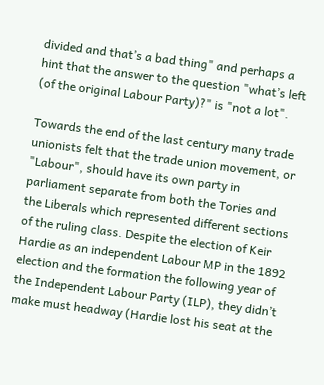divided and that’s a bad thing" and perhaps a hint that the answer to the question "what’s left (of the original Labour Party)?" is "not a lot".

Towards the end of the last century many trade unionists felt that the trade union movement, or "Labour", should have its own party in parliament separate from both the Tories and the Liberals which represented different sections of the ruling class. Despite the election of Keir Hardie as an independent Labour MP in the 1892 election and the formation the following year of the Independent Labour Party (ILP), they didn’t make must headway (Hardie lost his seat at the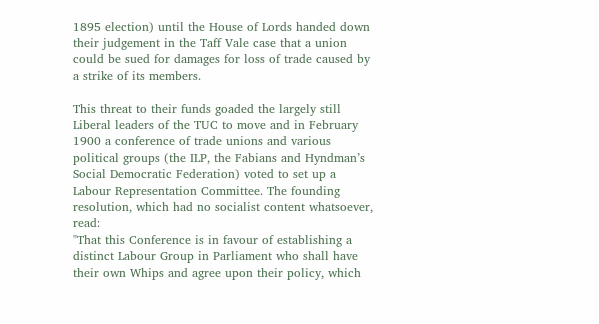1895 election) until the House of Lords handed down their judgement in the Taff Vale case that a union could be sued for damages for loss of trade caused by a strike of its members.

This threat to their funds goaded the largely still Liberal leaders of the TUC to move and in February 1900 a conference of trade unions and various political groups (the ILP, the Fabians and Hyndman’s Social Democratic Federation) voted to set up a Labour Representation Committee. The founding resolution, which had no socialist content whatsoever, read:
"That this Conference is in favour of establishing a distinct Labour Group in Parliament who shall have their own Whips and agree upon their policy, which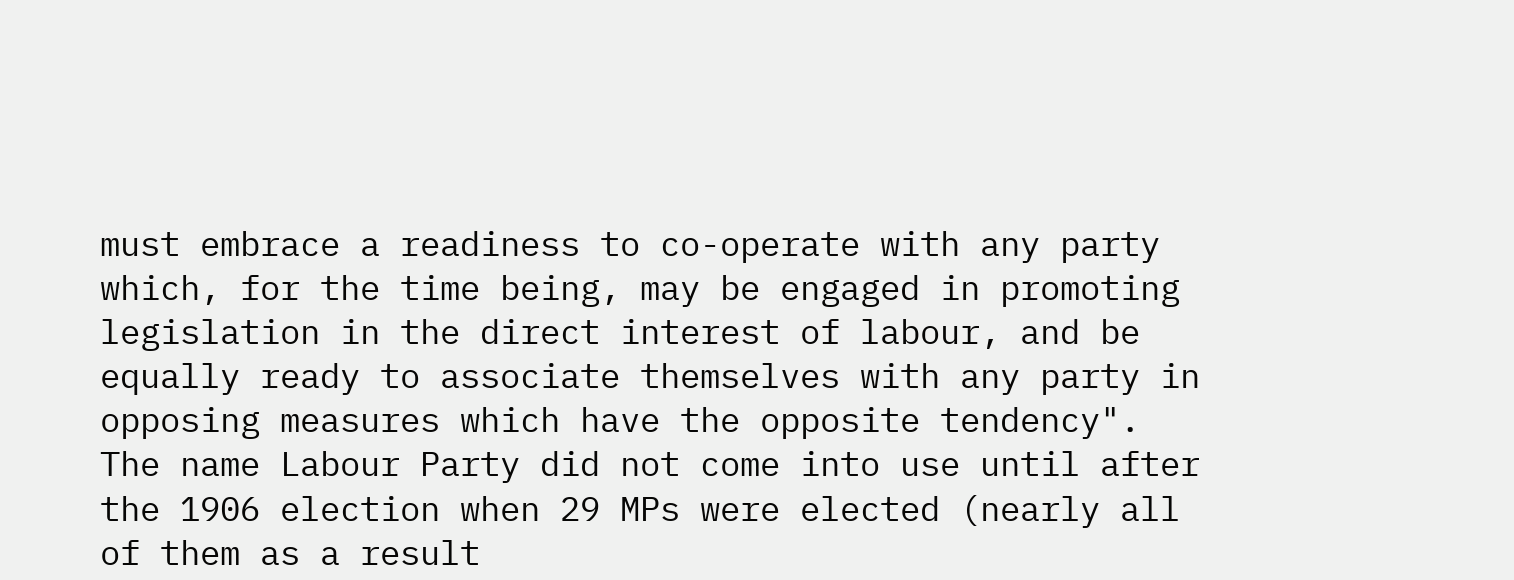must embrace a readiness to co-operate with any party which, for the time being, may be engaged in promoting legislation in the direct interest of labour, and be equally ready to associate themselves with any party in opposing measures which have the opposite tendency".
The name Labour Party did not come into use until after the 1906 election when 29 MPs were elected (nearly all of them as a result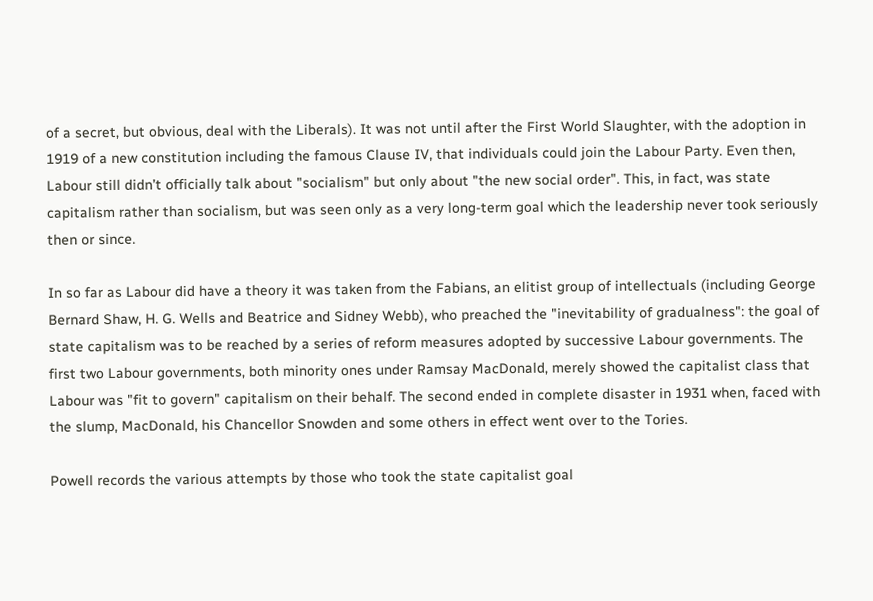of a secret, but obvious, deal with the Liberals). It was not until after the First World Slaughter, with the adoption in 1919 of a new constitution including the famous Clause IV, that individuals could join the Labour Party. Even then, Labour still didn’t officially talk about "socialism" but only about "the new social order". This, in fact, was state capitalism rather than socialism, but was seen only as a very long-term goal which the leadership never took seriously then or since.

In so far as Labour did have a theory it was taken from the Fabians, an elitist group of intellectuals (including George Bernard Shaw, H. G. Wells and Beatrice and Sidney Webb), who preached the "inevitability of gradualness": the goal of state capitalism was to be reached by a series of reform measures adopted by successive Labour governments. The first two Labour governments, both minority ones under Ramsay MacDonald, merely showed the capitalist class that Labour was "fit to govern" capitalism on their behalf. The second ended in complete disaster in 1931 when, faced with the slump, MacDonald, his Chancellor Snowden and some others in effect went over to the Tories.

Powell records the various attempts by those who took the state capitalist goal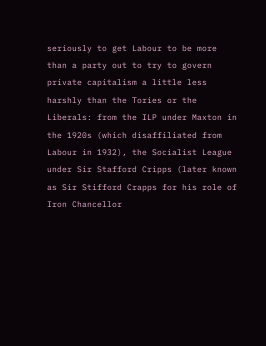seriously to get Labour to be more than a party out to try to govern private capitalism a little less harshly than the Tories or the Liberals: from the ILP under Maxton in the 1920s (which disaffiliated from Labour in 1932), the Socialist League under Sir Stafford Cripps (later known as Sir Stifford Crapps for his role of Iron Chancellor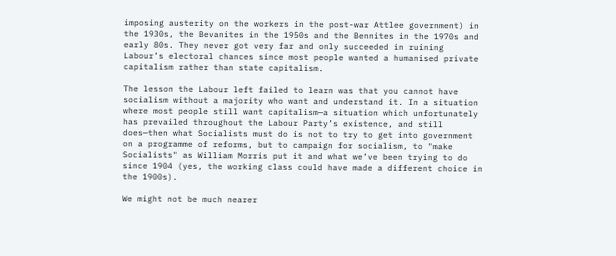imposing austerity on the workers in the post-war Attlee government) in the 1930s, the Bevanites in the 1950s and the Bennites in the 1970s and early 80s. They never got very far and only succeeded in ruining Labour’s electoral chances since most people wanted a humanised private capitalism rather than state capitalism.

The lesson the Labour left failed to learn was that you cannot have socialism without a majority who want and understand it. In a situation where most people still want capitalism—a situation which unfortunately has prevailed throughout the Labour Party’s existence, and still does—then what Socialists must do is not to try to get into government on a programme of reforms, but to campaign for socialism, to "make Socialists" as William Morris put it and what we’ve been trying to do since 1904 (yes, the working class could have made a different choice in the 1900s).

We might not be much nearer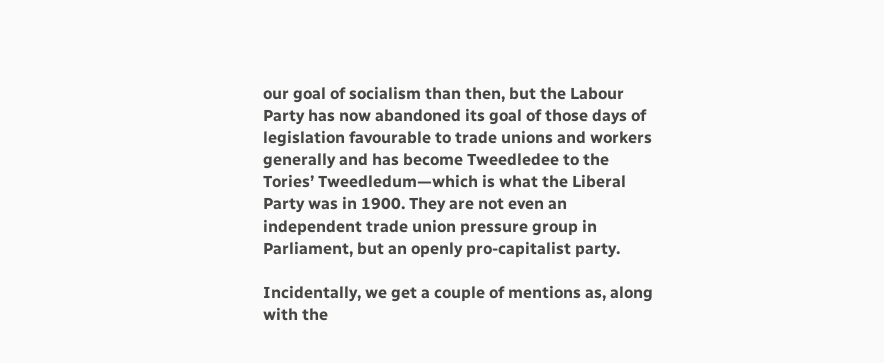our goal of socialism than then, but the Labour Party has now abandoned its goal of those days of legislation favourable to trade unions and workers generally and has become Tweedledee to the Tories’ Tweedledum—which is what the Liberal Party was in 1900. They are not even an independent trade union pressure group in Parliament, but an openly pro-capitalist party.

Incidentally, we get a couple of mentions as, along with the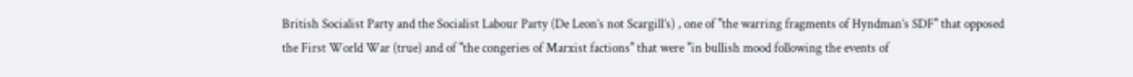British Socialist Party and the Socialist Labour Party (De Leon’s not Scargill’s) , one of "the warring fragments of Hyndman’s SDF" that opposed the First World War (true) and of "the congeries of Marxist factions" that were "in bullish mood following the events of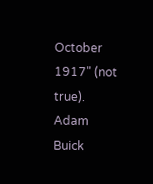October 1917" (not true).
Adam Buick